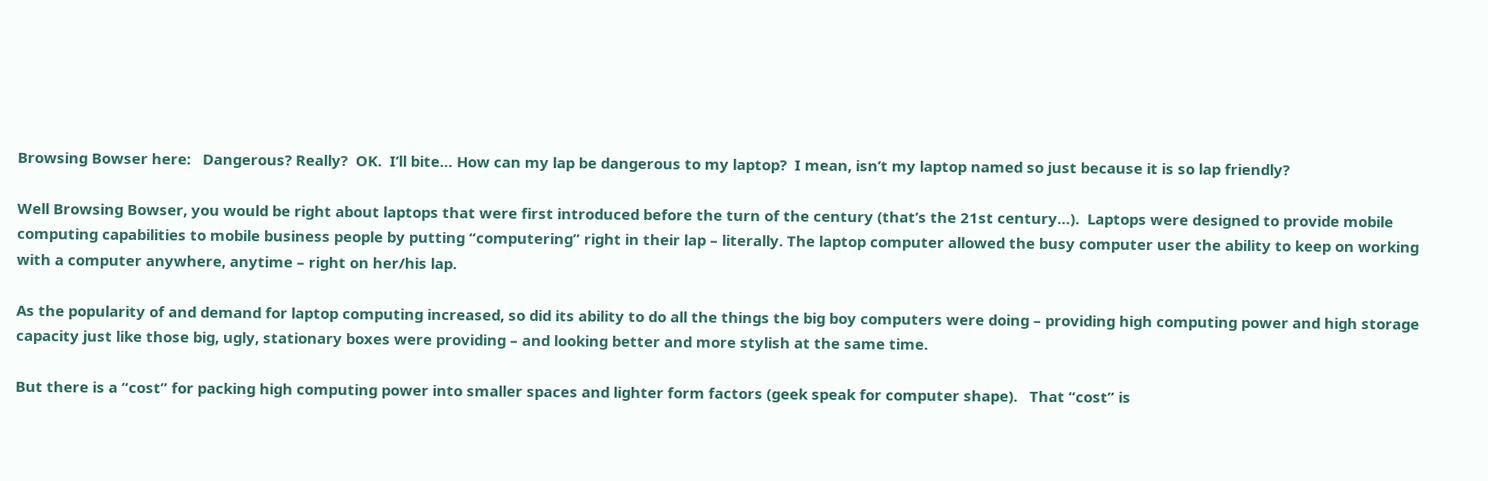Browsing Bowser here:   Dangerous? Really?  OK.  I’ll bite… How can my lap be dangerous to my laptop?  I mean, isn’t my laptop named so just because it is so lap friendly?

Well Browsing Bowser, you would be right about laptops that were first introduced before the turn of the century (that’s the 21st century…).  Laptops were designed to provide mobile computing capabilities to mobile business people by putting “computering” right in their lap – literally. The laptop computer allowed the busy computer user the ability to keep on working with a computer anywhere, anytime – right on her/his lap.

As the popularity of and demand for laptop computing increased, so did its ability to do all the things the big boy computers were doing – providing high computing power and high storage capacity just like those big, ugly, stationary boxes were providing – and looking better and more stylish at the same time.

But there is a “cost” for packing high computing power into smaller spaces and lighter form factors (geek speak for computer shape).   That “cost” is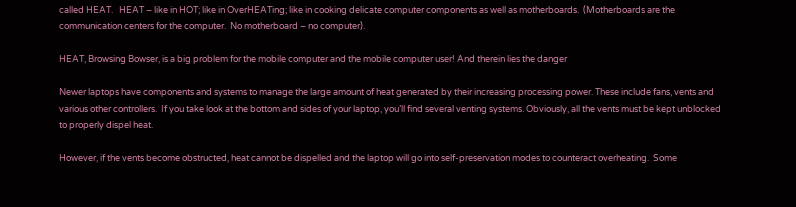called HEAT.   HEAT – like in HOT; like in OverHEATing; like in cooking delicate computer components as well as motherboards.  (Motherboards are the communication centers for the computer.  No motherboard – no computer).

HEAT, Browsing Bowser, is a big problem for the mobile computer and the mobile computer user! And therein lies the danger

Newer laptops have components and systems to manage the large amount of heat generated by their increasing processing power. These include fans, vents and various other controllers.  If you take look at the bottom and sides of your laptop, you’ll find several venting systems. Obviously, all the vents must be kept unblocked to properly dispel heat.

However, if the vents become obstructed, heat cannot be dispelled and the laptop will go into self-preservation modes to counteract overheating.  Some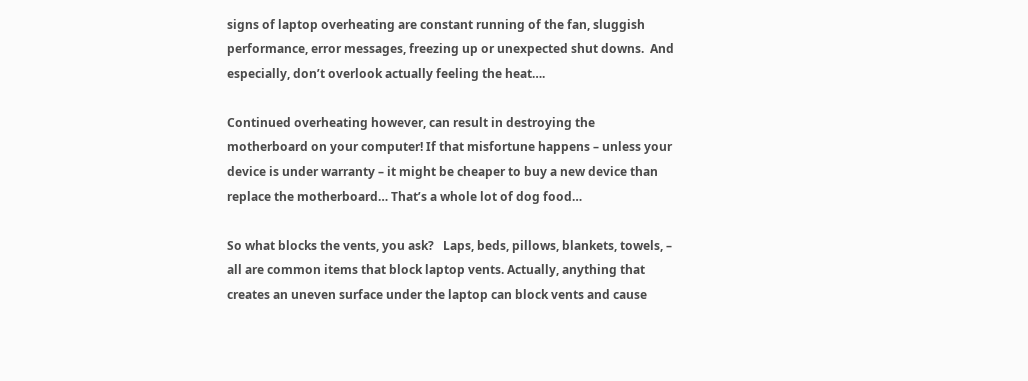signs of laptop overheating are constant running of the fan, sluggish performance, error messages, freezing up or unexpected shut downs.  And especially, don’t overlook actually feeling the heat….

Continued overheating however, can result in destroying the motherboard on your computer! If that misfortune happens – unless your device is under warranty – it might be cheaper to buy a new device than replace the motherboard… That’s a whole lot of dog food…

So what blocks the vents, you ask?   Laps, beds, pillows, blankets, towels, – all are common items that block laptop vents. Actually, anything that creates an uneven surface under the laptop can block vents and cause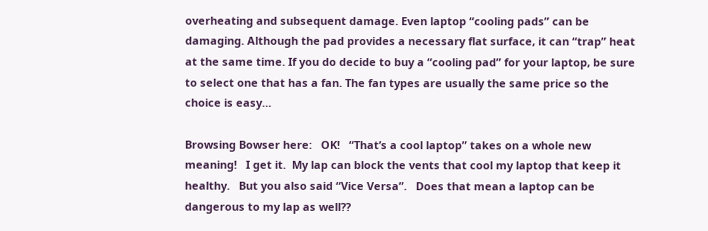overheating and subsequent damage. Even laptop “cooling pads” can be damaging. Although the pad provides a necessary flat surface, it can “trap” heat at the same time. If you do decide to buy a “cooling pad” for your laptop, be sure to select one that has a fan. The fan types are usually the same price so the choice is easy…

Browsing Bowser here:   OK!   “That’s a cool laptop” takes on a whole new meaning!   I get it.  My lap can block the vents that cool my laptop that keep it healthy.   But you also said “Vice Versa”.   Does that mean a laptop can be dangerous to my lap as well??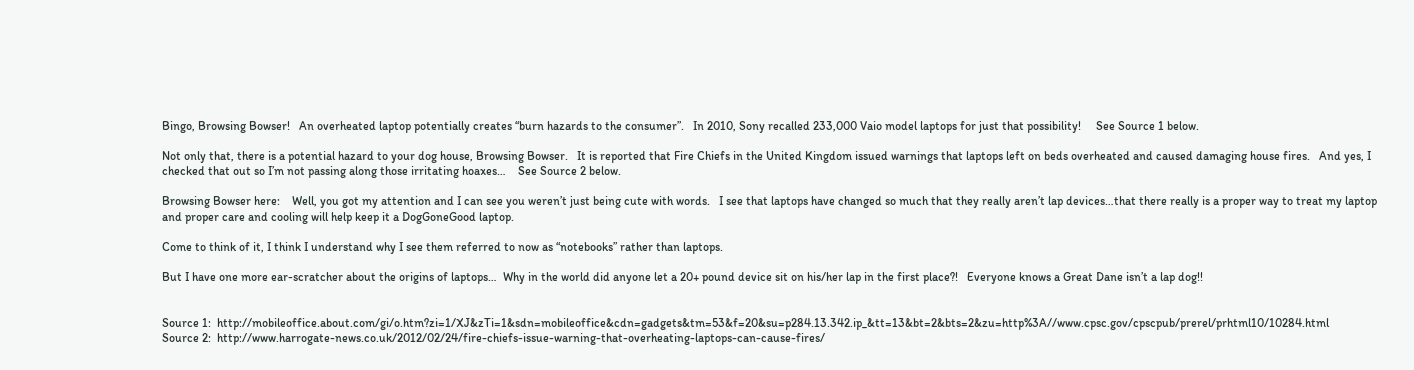Bingo, Browsing Bowser!   An overheated laptop potentially creates “burn hazards to the consumer”.   In 2010, Sony recalled 233,000 Vaio model laptops for just that possibility!     See Source 1 below.

Not only that, there is a potential hazard to your dog house, Browsing Bowser.   It is reported that Fire Chiefs in the United Kingdom issued warnings that laptops left on beds overheated and caused damaging house fires.   And yes, I checked that out so I’m not passing along those irritating hoaxes…    See Source 2 below.

Browsing Bowser here:    Well, you got my attention and I can see you weren’t just being cute with words.   I see that laptops have changed so much that they really aren’t lap devices…that there really is a proper way to treat my laptop and proper care and cooling will help keep it a DogGoneGood laptop.

Come to think of it, I think I understand why I see them referred to now as “notebooks” rather than laptops.

But I have one more ear-scratcher about the origins of laptops…  Why in the world did anyone let a 20+ pound device sit on his/her lap in the first place?!   Everyone knows a Great Dane isn’t a lap dog!!


Source 1:  http://mobileoffice.about.com/gi/o.htm?zi=1/XJ&zTi=1&sdn=mobileoffice&cdn=gadgets&tm=53&f=20&su=p284.13.342.ip_&tt=13&bt=2&bts=2&zu=http%3A//www.cpsc.gov/cpscpub/prerel/prhtml10/10284.html
Source 2:  http://www.harrogate-news.co.uk/2012/02/24/fire-chiefs-issue-warning-that-overheating-laptops-can-cause-fires/